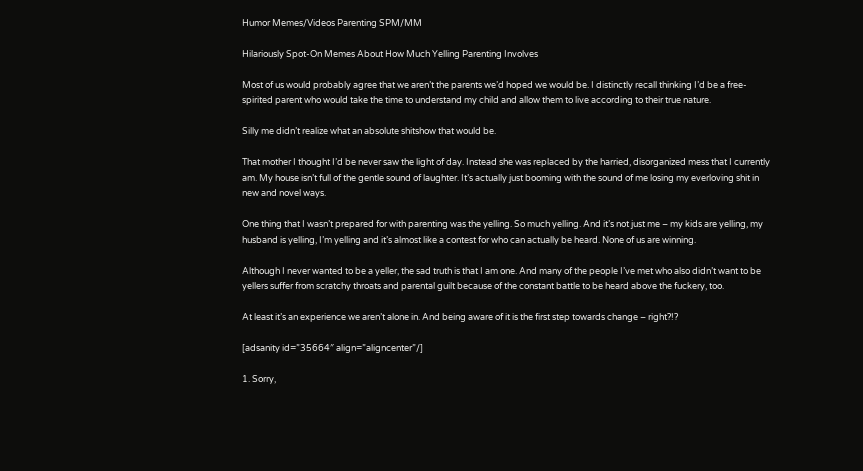Humor Memes/Videos Parenting SPM/MM

Hilariously Spot-On Memes About How Much Yelling Parenting Involves

Most of us would probably agree that we aren’t the parents we’d hoped we would be. I distinctly recall thinking I’d be a free-spirited parent who would take the time to understand my child and allow them to live according to their true nature.

Silly me didn’t realize what an absolute shitshow that would be.

That mother I thought I’d be never saw the light of day. Instead she was replaced by the harried, disorganized mess that I currently am. My house isn’t full of the gentle sound of laughter. It’s actually just booming with the sound of me losing my everloving shit in new and novel ways.

One thing that I wasn’t prepared for with parenting was the yelling. So much yelling. And it’s not just me – my kids are yelling, my husband is yelling, I’m yelling and it’s almost like a contest for who can actually be heard. None of us are winning.

Although I never wanted to be a yeller, the sad truth is that I am one. And many of the people I’ve met who also didn’t want to be yellers suffer from scratchy throats and parental guilt because of the constant battle to be heard above the fuckery, too.

At least it’s an experience we aren’t alone in. And being aware of it is the first step towards change – right?!?

[adsanity id=”35664″ align=”aligncenter”/]

1. Sorry,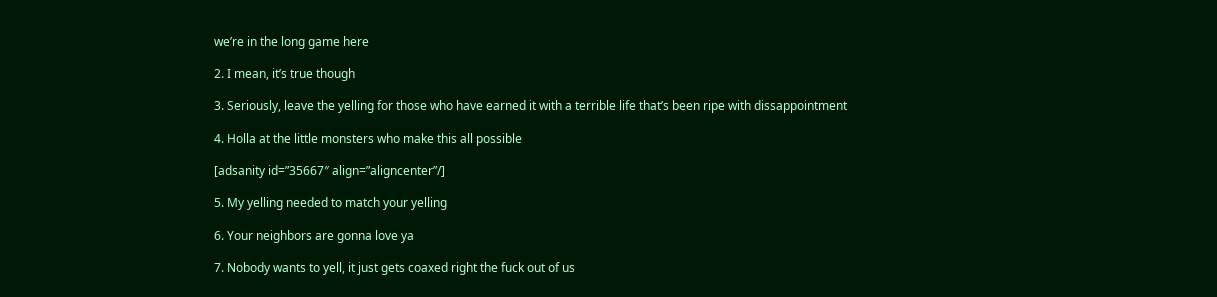we’re in the long game here

2. I mean, it’s true though

3. Seriously, leave the yelling for those who have earned it with a terrible life that’s been ripe with dissappointment

4. Holla at the little monsters who make this all possible

[adsanity id=”35667″ align=”aligncenter”/]

5. My yelling needed to match your yelling

6. Your neighbors are gonna love ya

7. Nobody wants to yell, it just gets coaxed right the fuck out of us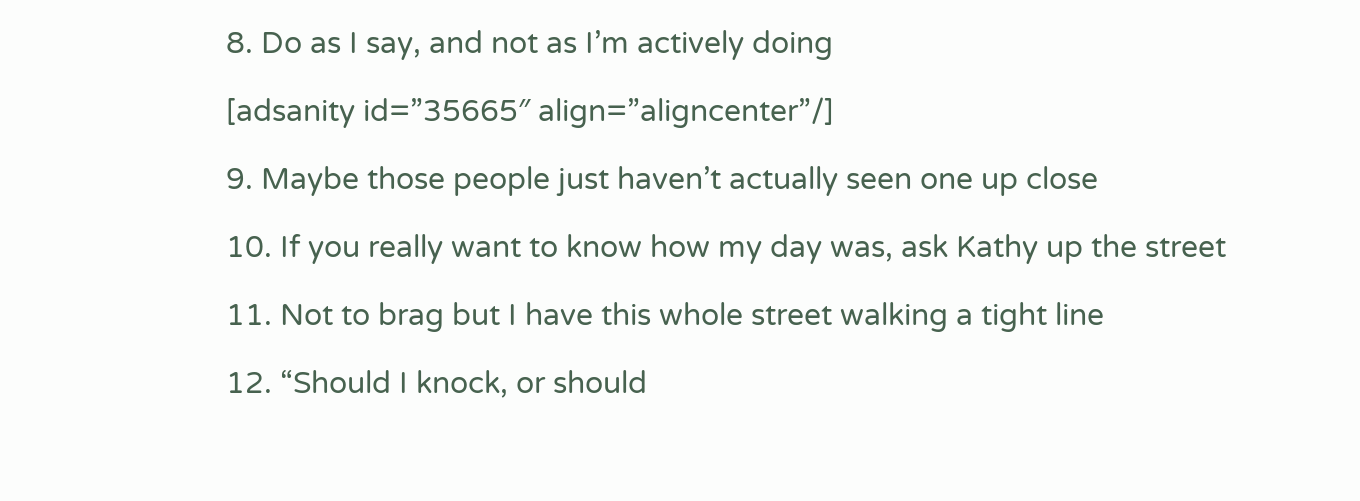8. Do as I say, and not as I’m actively doing

[adsanity id=”35665″ align=”aligncenter”/]

9. Maybe those people just haven’t actually seen one up close

10. If you really want to know how my day was, ask Kathy up the street

11. Not to brag but I have this whole street walking a tight line

12. “Should I knock, or should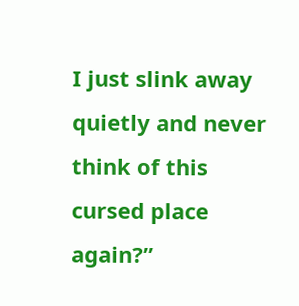I just slink away quietly and never think of this cursed place again?”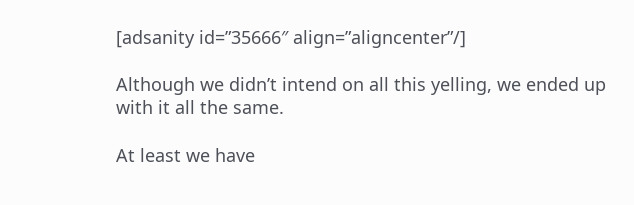[adsanity id=”35666″ align=”aligncenter”/]

Although we didn’t intend on all this yelling, we ended up with it all the same.

At least we have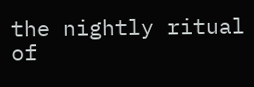the nightly ritual of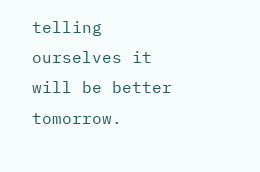telling ourselves it will be better tomorrow.